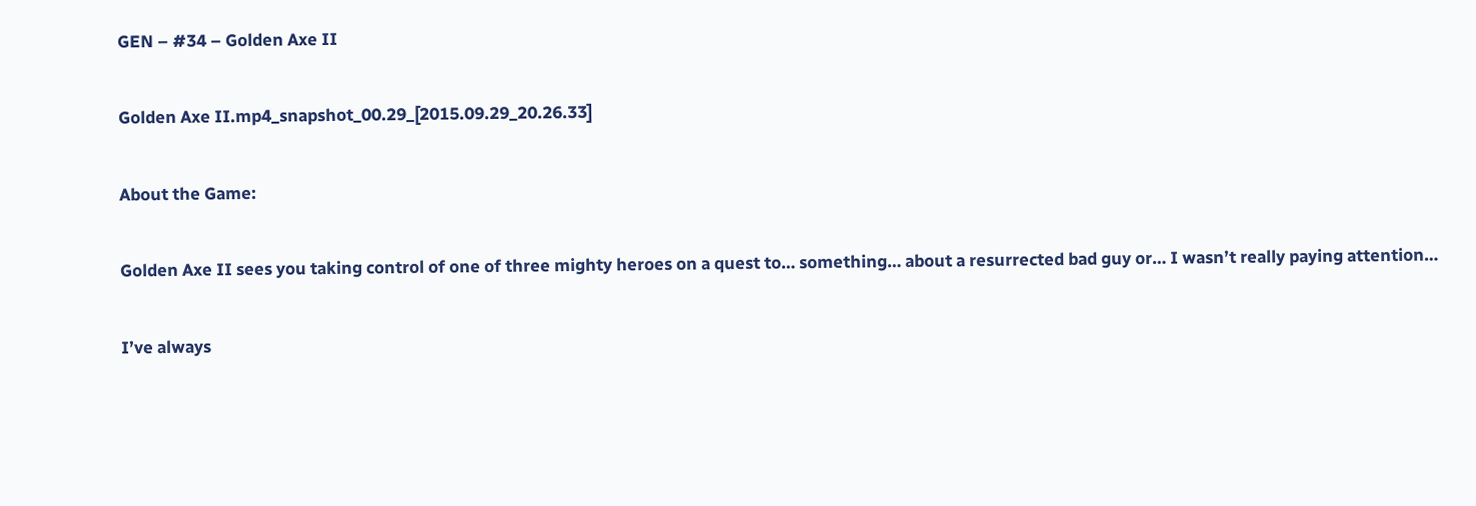GEN – #34 – Golden Axe II

Golden Axe II.mp4_snapshot_00.29_[2015.09.29_20.26.33]

About the Game:

Golden Axe II sees you taking control of one of three mighty heroes on a quest to… something… about a resurrected bad guy or… I wasn’t really paying attention…

I’ve always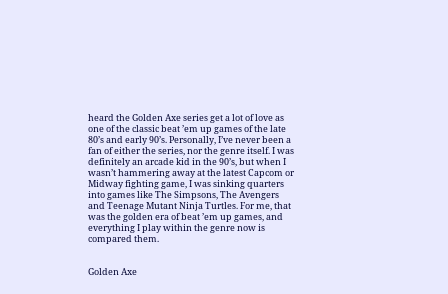heard the Golden Axe series get a lot of love as one of the classic beat ’em up games of the late 80’s and early 90’s. Personally, I’ve never been a fan of either the series, nor the genre itself. I was definitely an arcade kid in the 90’s, but when I wasn’t hammering away at the latest Capcom or Midway fighting game, I was sinking quarters into games like The Simpsons, The Avengers and Teenage Mutant Ninja Turtles. For me, that was the golden era of beat ’em up games, and everything I play within the genre now is compared them.


Golden Axe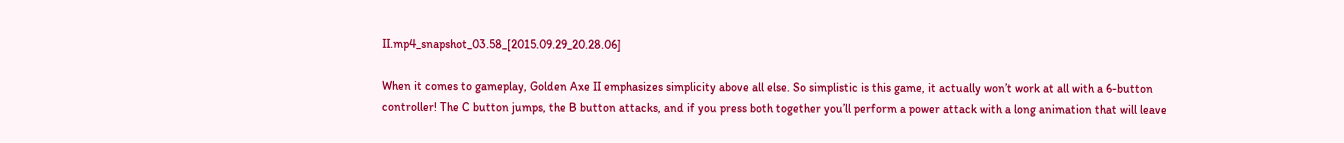II.mp4_snapshot_03.58_[2015.09.29_20.28.06]

When it comes to gameplay, Golden Axe II emphasizes simplicity above all else. So simplistic is this game, it actually won’t work at all with a 6-button controller! The C button jumps, the B button attacks, and if you press both together you’ll perform a power attack with a long animation that will leave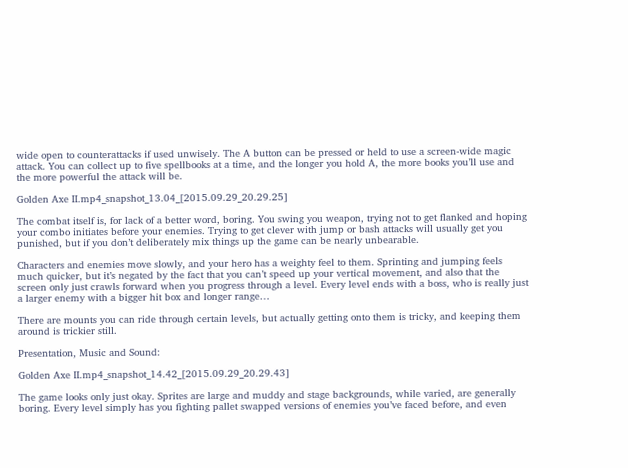wide open to counterattacks if used unwisely. The A button can be pressed or held to use a screen-wide magic attack. You can collect up to five spellbooks at a time, and the longer you hold A, the more books you’ll use and the more powerful the attack will be.

Golden Axe II.mp4_snapshot_13.04_[2015.09.29_20.29.25]

The combat itself is, for lack of a better word, boring. You swing you weapon, trying not to get flanked and hoping your combo initiates before your enemies. Trying to get clever with jump or bash attacks will usually get you punished, but if you don’t deliberately mix things up the game can be nearly unbearable.

Characters and enemies move slowly, and your hero has a weighty feel to them. Sprinting and jumping feels much quicker, but it’s negated by the fact that you can’t speed up your vertical movement, and also that the screen only just crawls forward when you progress through a level. Every level ends with a boss, who is really just a larger enemy with a bigger hit box and longer range…

There are mounts you can ride through certain levels, but actually getting onto them is tricky, and keeping them around is trickier still.

Presentation, Music and Sound:

Golden Axe II.mp4_snapshot_14.42_[2015.09.29_20.29.43]

The game looks only just okay. Sprites are large and muddy and stage backgrounds, while varied, are generally boring. Every level simply has you fighting pallet swapped versions of enemies you’ve faced before, and even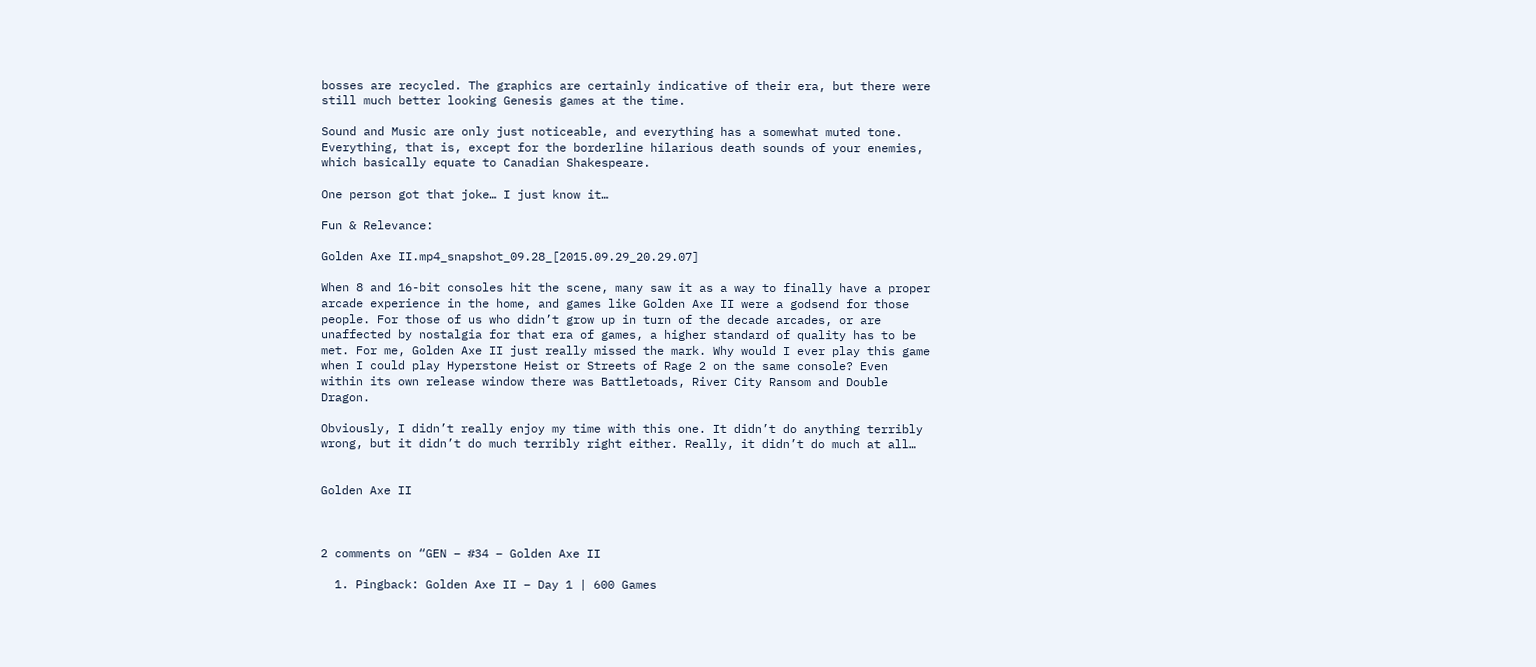bosses are recycled. The graphics are certainly indicative of their era, but there were still much better looking Genesis games at the time.

Sound and Music are only just noticeable, and everything has a somewhat muted tone. Everything, that is, except for the borderline hilarious death sounds of your enemies, which basically equate to Canadian Shakespeare.

One person got that joke… I just know it…

Fun & Relevance:

Golden Axe II.mp4_snapshot_09.28_[2015.09.29_20.29.07]

When 8 and 16-bit consoles hit the scene, many saw it as a way to finally have a proper arcade experience in the home, and games like Golden Axe II were a godsend for those people. For those of us who didn’t grow up in turn of the decade arcades, or are unaffected by nostalgia for that era of games, a higher standard of quality has to be met. For me, Golden Axe II just really missed the mark. Why would I ever play this game when I could play Hyperstone Heist or Streets of Rage 2 on the same console? Even within its own release window there was Battletoads, River City Ransom and Double Dragon.

Obviously, I didn’t really enjoy my time with this one. It didn’t do anything terribly wrong, but it didn’t do much terribly right either. Really, it didn’t do much at all…


Golden Axe II



2 comments on “GEN – #34 – Golden Axe II

  1. Pingback: Golden Axe II – Day 1 | 600 Games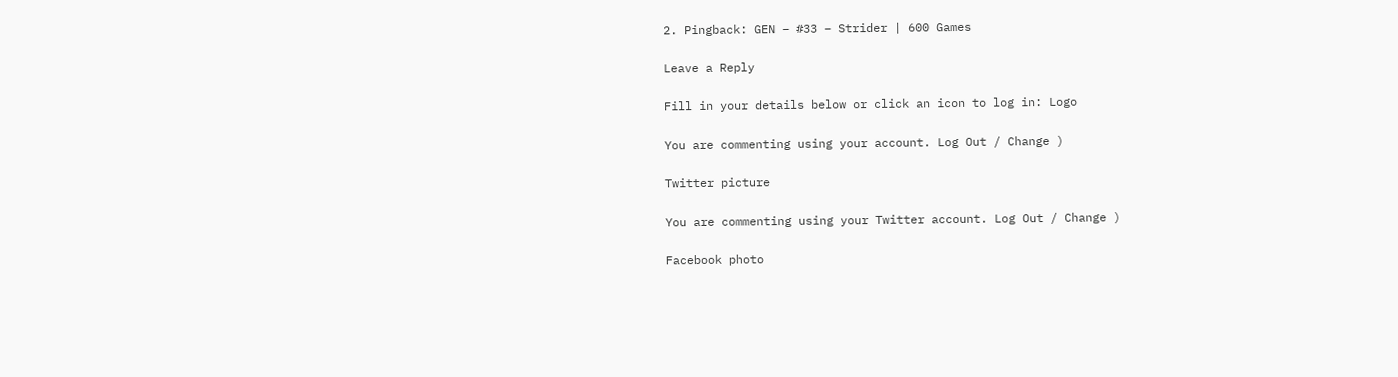2. Pingback: GEN – #33 – Strider | 600 Games

Leave a Reply

Fill in your details below or click an icon to log in: Logo

You are commenting using your account. Log Out / Change )

Twitter picture

You are commenting using your Twitter account. Log Out / Change )

Facebook photo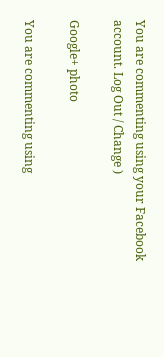You are commenting using your Facebook account. Log Out / Change )

Google+ photo

You are commenting using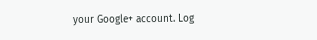your Google+ account. Log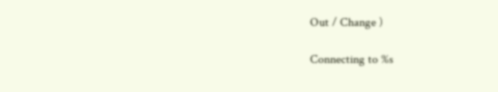Out / Change )

Connecting to %s